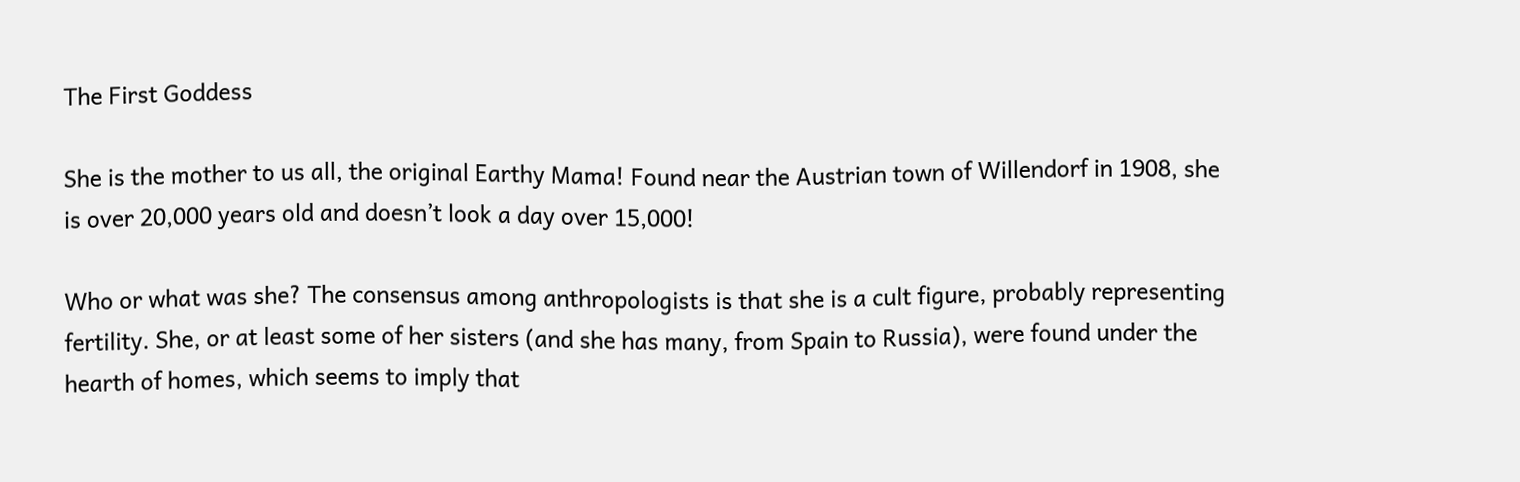The First Goddess

She is the mother to us all, the original Earthy Mama! Found near the Austrian town of Willendorf in 1908, she is over 20,000 years old and doesn’t look a day over 15,000!

Who or what was she? The consensus among anthropologists is that she is a cult figure, probably representing fertility. She, or at least some of her sisters (and she has many, from Spain to Russia), were found under the hearth of homes, which seems to imply that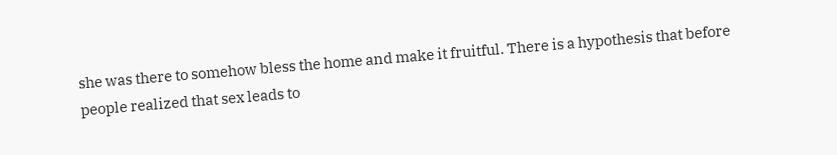she was there to somehow bless the home and make it fruitful. There is a hypothesis that before people realized that sex leads to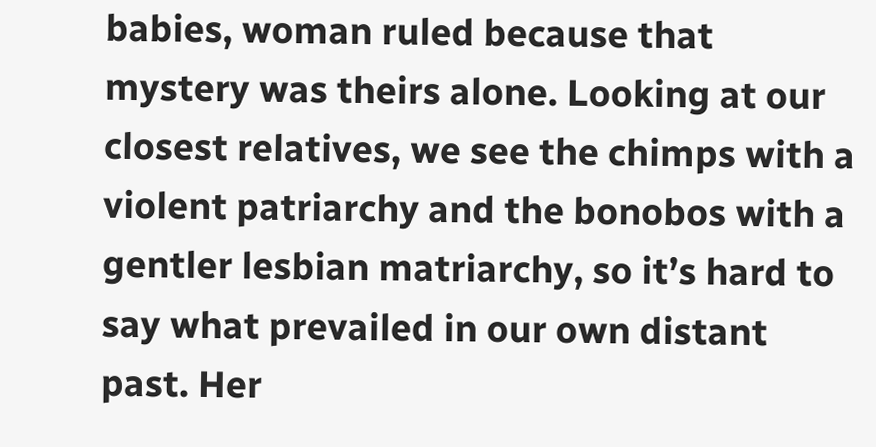babies, woman ruled because that mystery was theirs alone. Looking at our closest relatives, we see the chimps with a violent patriarchy and the bonobos with a gentler lesbian matriarchy, so it’s hard to say what prevailed in our own distant past. Her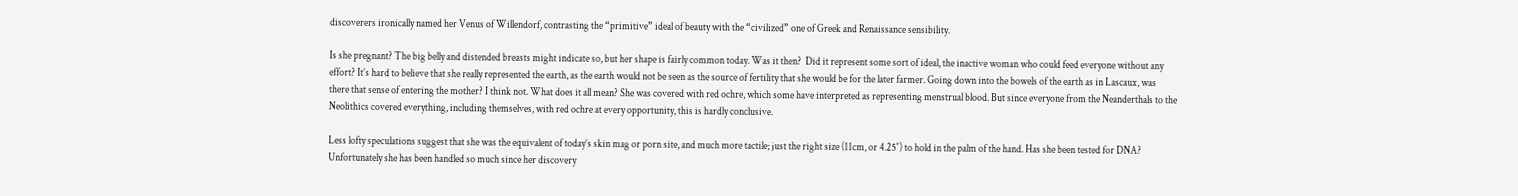discoverers ironically named her Venus of Willendorf, contrasting the “primitive” ideal of beauty with the “civilized” one of Greek and Renaissance sensibility.

Is she pregnant? The big belly and distended breasts might indicate so, but her shape is fairly common today. Was it then?  Did it represent some sort of ideal, the inactive woman who could feed everyone without any effort? It’s hard to believe that she really represented the earth, as the earth would not be seen as the source of fertility that she would be for the later farmer. Going down into the bowels of the earth as in Lascaux, was there that sense of entering the mother? I think not. What does it all mean? She was covered with red ochre, which some have interpreted as representing menstrual blood. But since everyone from the Neanderthals to the Neolithics covered everything, including themselves, with red ochre at every opportunity, this is hardly conclusive.

Less lofty speculations suggest that she was the equivalent of today’s skin mag or porn site, and much more tactile; just the right size (11cm, or 4.25″) to hold in the palm of the hand. Has she been tested for DNA? Unfortunately she has been handled so much since her discovery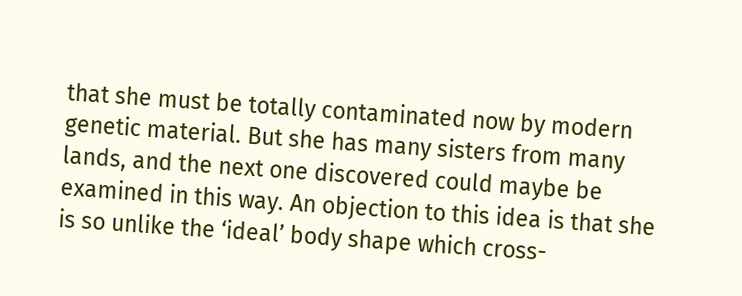that she must be totally contaminated now by modern genetic material. But she has many sisters from many lands, and the next one discovered could maybe be examined in this way. An objection to this idea is that she is so unlike the ‘ideal’ body shape which cross-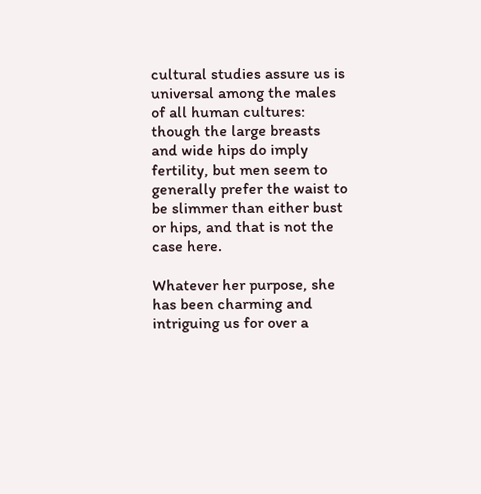cultural studies assure us is universal among the males of all human cultures: though the large breasts and wide hips do imply fertility, but men seem to generally prefer the waist to be slimmer than either bust or hips, and that is not the case here.

Whatever her purpose, she has been charming and intriguing us for over a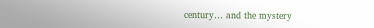century… and the mystery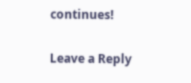continues!

Leave a Reply